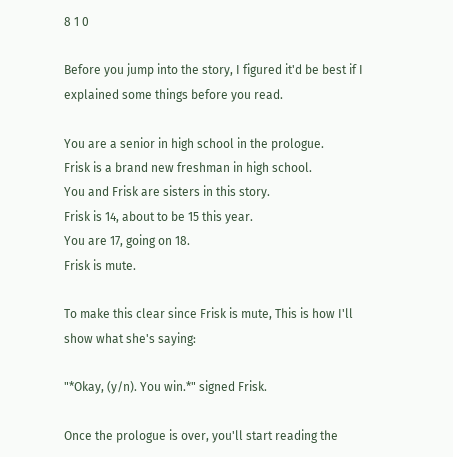8 1 0

Before you jump into the story, I figured it'd be best if I explained some things before you read.

You are a senior in high school in the prologue.
Frisk is a brand new freshman in high school.
You and Frisk are sisters in this story.
Frisk is 14, about to be 15 this year.
You are 17, going on 18.
Frisk is mute.

To make this clear since Frisk is mute, This is how I'll show what she's saying:

"*Okay, (y/n). You win.*" signed Frisk.

Once the prologue is over, you'll start reading the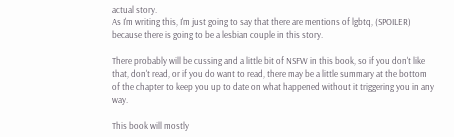actual story.
As I'm writing this, I'm just going to say that there are mentions of lgbtq, (SPOILER) because there is going to be a lesbian couple in this story.

There probably will be cussing and a little bit of NSFW in this book, so if you don't like that, don't read, or if you do want to read, there may be a little summary at the bottom of the chapter to keep you up to date on what happened without it triggering you in any way.

This book will mostly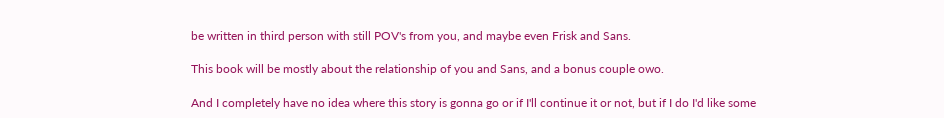be written in third person with still POV's from you, and maybe even Frisk and Sans.

This book will be mostly about the relationship of you and Sans, and a bonus couple owo.

And I completely have no idea where this story is gonna go or if I'll continue it or not, but if I do I'd like some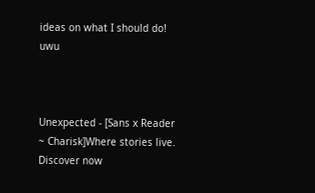ideas on what I should do! uwu



Unexpected - [Sans x Reader ~ Charisk]Where stories live. Discover now